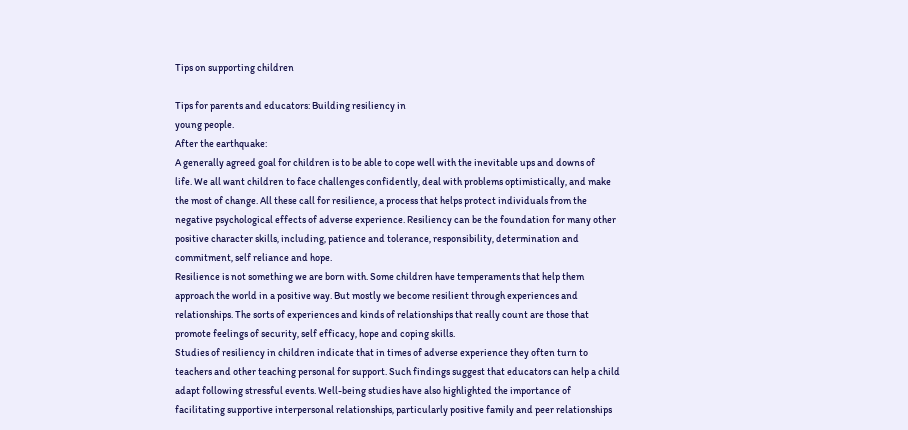Tips on supporting children

Tips for parents and educators: Building resiliency in
young people.
After the earthquake:
A generally agreed goal for children is to be able to cope well with the inevitable ups and downs of
life. We all want children to face challenges confidently, deal with problems optimistically, and make
the most of change. All these call for resilience, a process that helps protect individuals from the
negative psychological effects of adverse experience. Resiliency can be the foundation for many other
positive character skills, including, patience and tolerance, responsibility, determination and
commitment, self reliance and hope.
Resilience is not something we are born with. Some children have temperaments that help them
approach the world in a positive way. But mostly we become resilient through experiences and
relationships. The sorts of experiences and kinds of relationships that really count are those that
promote feelings of security, self efficacy, hope and coping skills.
Studies of resiliency in children indicate that in times of adverse experience they often turn to
teachers and other teaching personal for support. Such findings suggest that educators can help a child
adapt following stressful events. Well-being studies have also highlighted the importance of
facilitating supportive interpersonal relationships, particularly positive family and peer relationships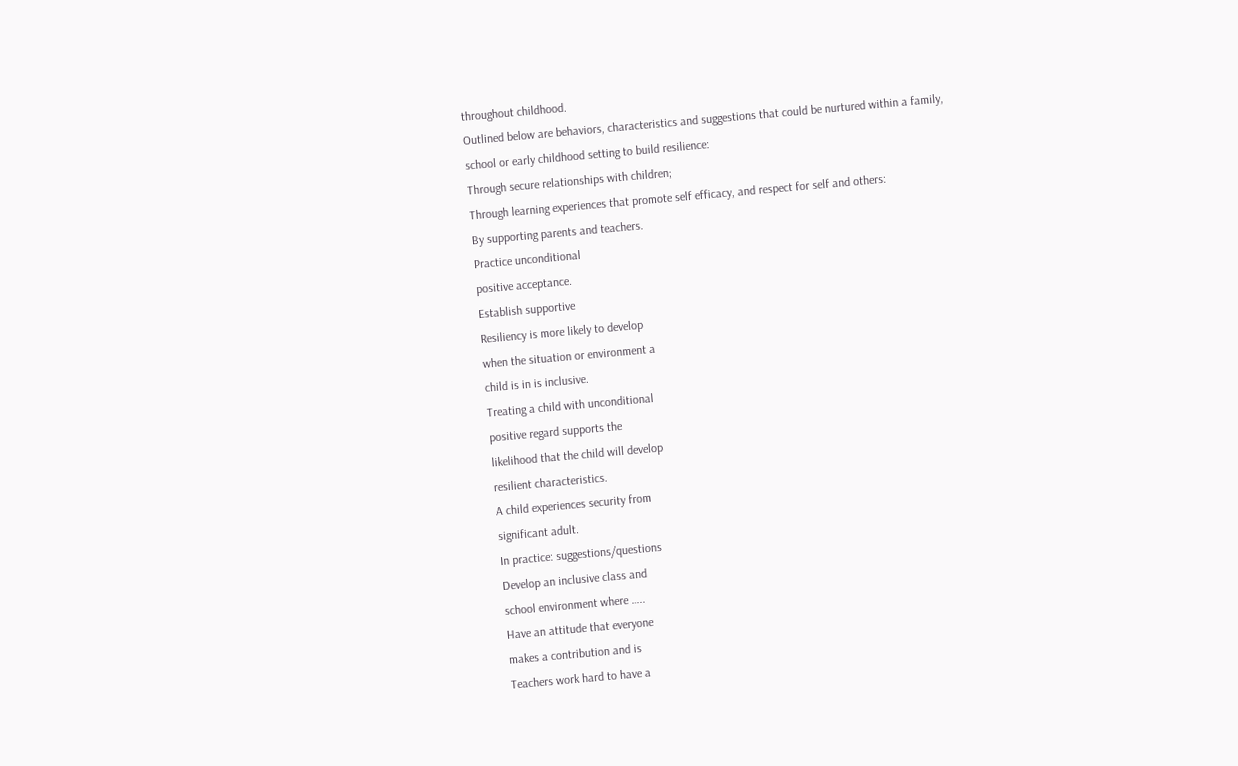throughout childhood.
Outlined below are behaviors, characteristics and suggestions that could be nurtured within a family,
school or early childhood setting to build resilience:
Through secure relationships with children;
Through learning experiences that promote self efficacy, and respect for self and others:
By supporting parents and teachers.
Practice unconditional
positive acceptance.
Establish supportive
Resiliency is more likely to develop
when the situation or environment a
child is in is inclusive.
Treating a child with unconditional
positive regard supports the
likelihood that the child will develop
resilient characteristics.
A child experiences security from
significant adult.
In practice: suggestions/questions
Develop an inclusive class and
school environment where …..
Have an attitude that everyone
makes a contribution and is
Teachers work hard to have a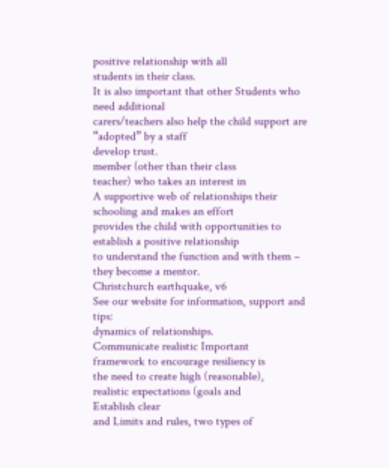positive relationship with all
students in their class.
It is also important that other Students who need additional
carers/teachers also help the child support are “adopted” by a staff
develop trust.
member (other than their class
teacher) who takes an interest in
A supportive web of relationships their schooling and makes an effort
provides the child with opportunities to establish a positive relationship
to understand the function and with them – they become a mentor.
Christchurch earthquake, v6
See our website for information, support and tips:
dynamics of relationships.
Communicate realistic Important
framework to encourage resiliency is
the need to create high (reasonable),
realistic expectations (goals and
Establish clear
and Limits and rules, two types of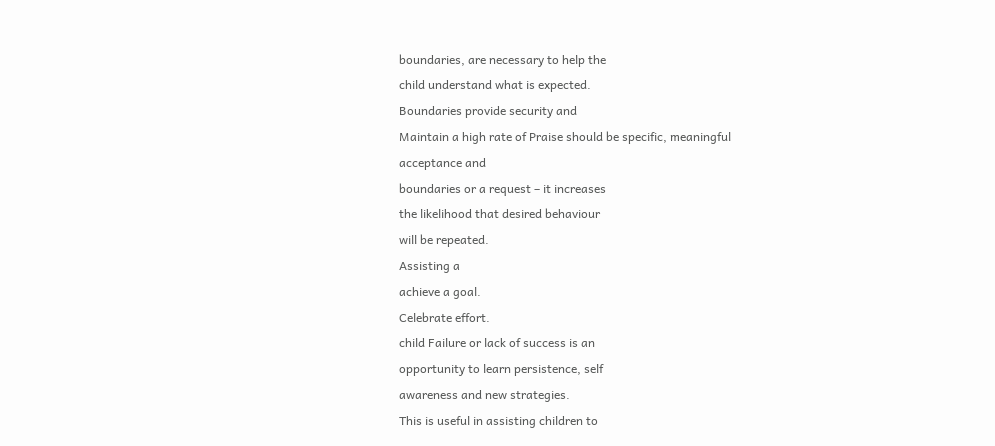boundaries, are necessary to help the
child understand what is expected.
Boundaries provide security and
Maintain a high rate of Praise should be specific, meaningful
acceptance and
boundaries or a request – it increases
the likelihood that desired behaviour
will be repeated.
Assisting a
achieve a goal.
Celebrate effort.
child Failure or lack of success is an
opportunity to learn persistence, self
awareness and new strategies.
This is useful in assisting children to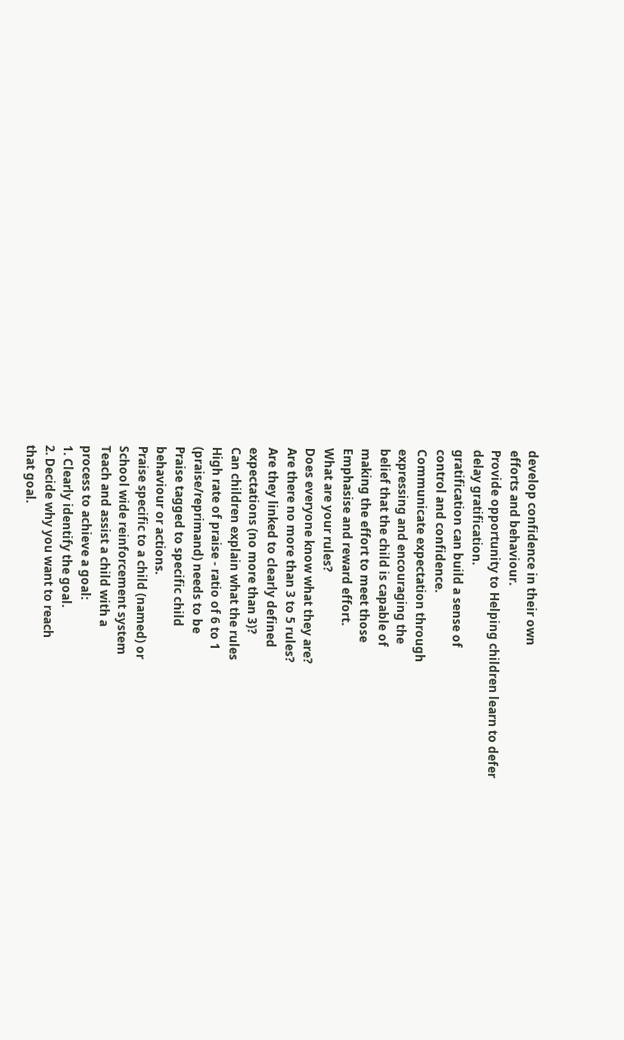develop confidence in their own
efforts and behaviour.
Provide opportunity to Helping children learn to defer
delay gratification.
gratification can build a sense of
control and confidence.
Communicate expectation through
expressing and encouraging the
belief that the child is capable of
making the effort to meet those
Emphasise and reward effort.
What are your rules?
Does everyone know what they are?
Are there no more than 3 to 5 rules?
Are they linked to clearly defined
expectations (no more than 3)?
Can children explain what the rules
High rate of praise - ratio of 6 to 1
(praise/reprimand) needs to be
Praise tagged to specific child
behaviour or actions.
Praise specific to a child (named) or
School wide reinforcement system
Teach and assist a child with a
process to achieve a goal:
1. Clearly identify the goal.
2. Decide why you want to reach
that goal.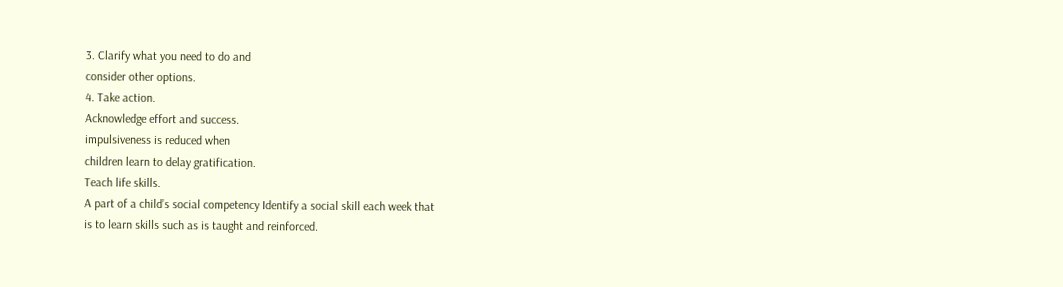3. Clarify what you need to do and
consider other options.
4. Take action.
Acknowledge effort and success.
impulsiveness is reduced when
children learn to delay gratification.
Teach life skills.
A part of a child’s social competency Identify a social skill each week that
is to learn skills such as is taught and reinforced.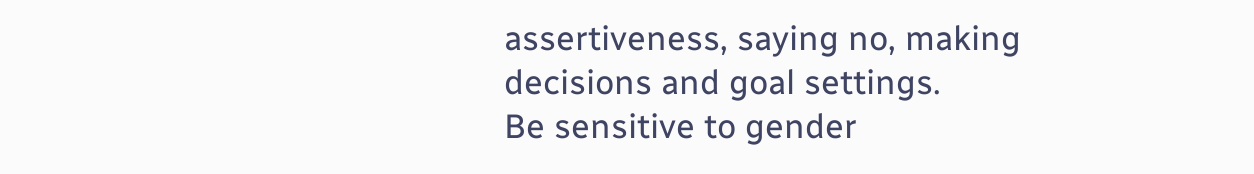assertiveness, saying no, making
decisions and goal settings.
Be sensitive to gender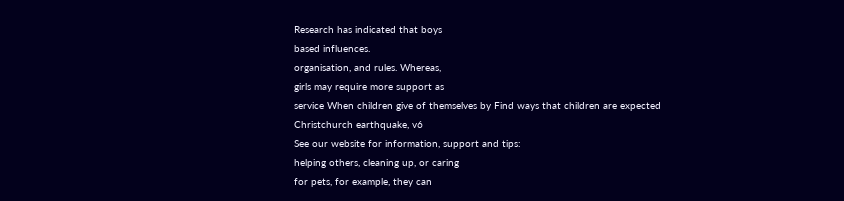Research has indicated that boys
based influences.
organisation, and rules. Whereas,
girls may require more support as
service When children give of themselves by Find ways that children are expected
Christchurch earthquake, v6
See our website for information, support and tips:
helping others, cleaning up, or caring
for pets, for example, they can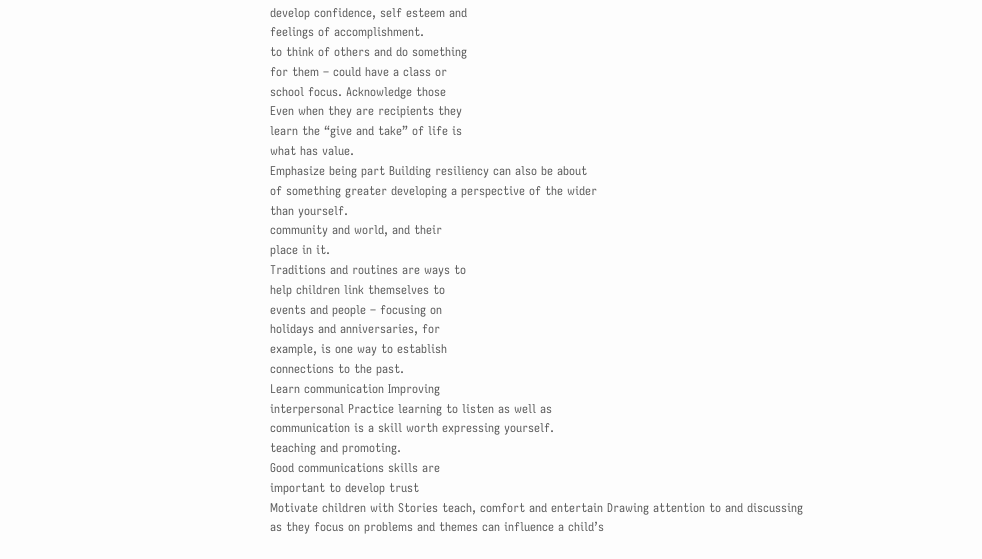develop confidence, self esteem and
feelings of accomplishment.
to think of others and do something
for them – could have a class or
school focus. Acknowledge those
Even when they are recipients they
learn the “give and take” of life is
what has value.
Emphasize being part Building resiliency can also be about
of something greater developing a perspective of the wider
than yourself.
community and world, and their
place in it.
Traditions and routines are ways to
help children link themselves to
events and people – focusing on
holidays and anniversaries, for
example, is one way to establish
connections to the past.
Learn communication Improving
interpersonal Practice learning to listen as well as
communication is a skill worth expressing yourself.
teaching and promoting.
Good communications skills are
important to develop trust
Motivate children with Stories teach, comfort and entertain Drawing attention to and discussing
as they focus on problems and themes can influence a child’s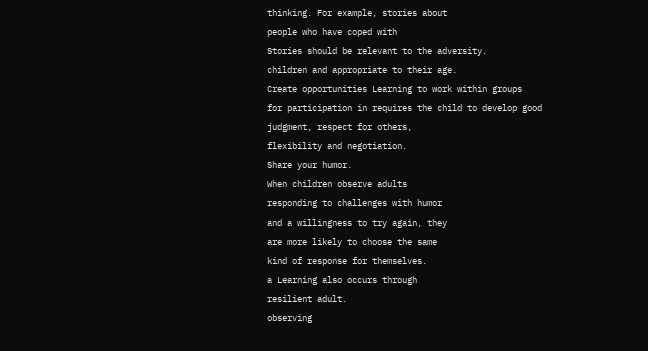thinking. For example, stories about
people who have coped with
Stories should be relevant to the adversity.
children and appropriate to their age.
Create opportunities Learning to work within groups
for participation in requires the child to develop good
judgment, respect for others,
flexibility and negotiation.
Share your humor.
When children observe adults
responding to challenges with humor
and a willingness to try again, they
are more likely to choose the same
kind of response for themselves.
a Learning also occurs through
resilient adult.
observing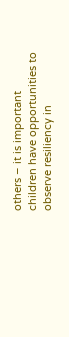others – it is important
children have opportunities to
observe resiliency in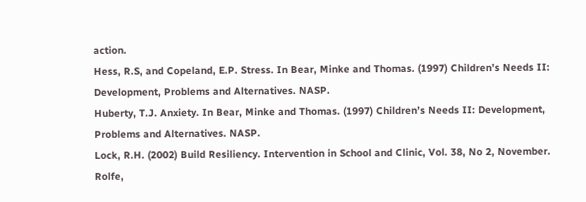action.
Hess, R.S, and Copeland, E.P. Stress. In Bear, Minke and Thomas. (1997) Children’s Needs II:
Development, Problems and Alternatives. NASP.
Huberty, T.J. Anxiety. In Bear, Minke and Thomas. (1997) Children’s Needs II: Development,
Problems and Alternatives. NASP.
Lock, R.H. (2002) Build Resiliency. Intervention in School and Clinic, Vol. 38, No 2, November.
Rolfe,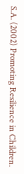S.A. (2002) Promoting Resilience in Children.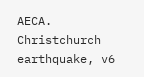AECA.
Christchurch earthquake, v6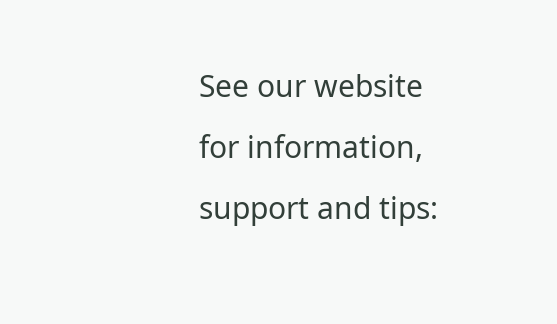See our website for information, support and tips: